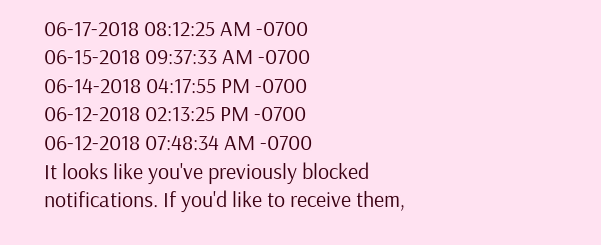06-17-2018 08:12:25 AM -0700
06-15-2018 09:37:33 AM -0700
06-14-2018 04:17:55 PM -0700
06-12-2018 02:13:25 PM -0700
06-12-2018 07:48:34 AM -0700
It looks like you've previously blocked notifications. If you'd like to receive them,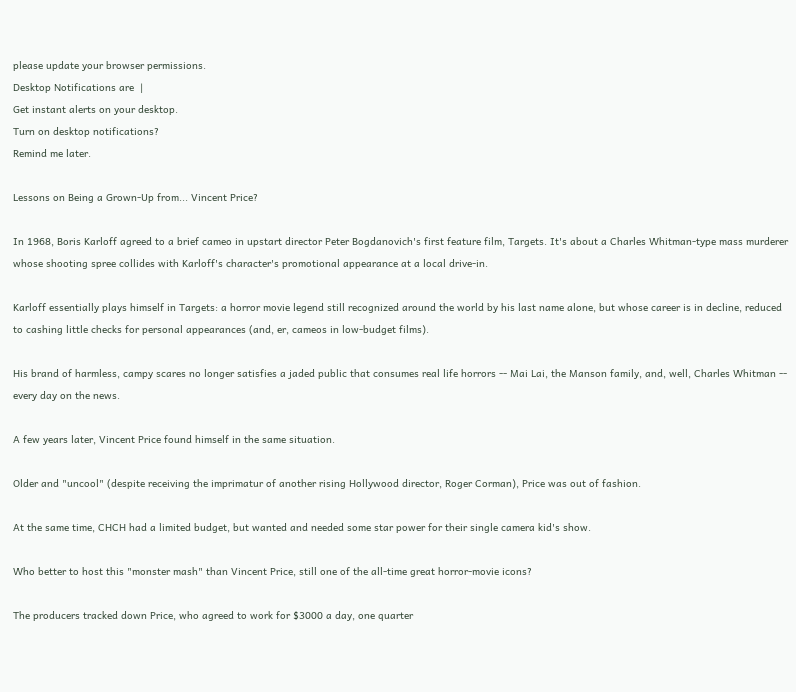please update your browser permissions.
Desktop Notifications are  |
Get instant alerts on your desktop.
Turn on desktop notifications?
Remind me later.

Lessons on Being a Grown-Up from... Vincent Price?

In 1968, Boris Karloff agreed to a brief cameo in upstart director Peter Bogdanovich's first feature film, Targets. It's about a Charles Whitman-type mass murderer whose shooting spree collides with Karloff's character's promotional appearance at a local drive-in.

Karloff essentially plays himself in Targets: a horror movie legend still recognized around the world by his last name alone, but whose career is in decline, reduced to cashing little checks for personal appearances (and, er, cameos in low-budget films).

His brand of harmless, campy scares no longer satisfies a jaded public that consumes real life horrors -- Mai Lai, the Manson family, and, well, Charles Whitman -- every day on the news.

A few years later, Vincent Price found himself in the same situation.

Older and "uncool" (despite receiving the imprimatur of another rising Hollywood director, Roger Corman), Price was out of fashion.

At the same time, CHCH had a limited budget, but wanted and needed some star power for their single camera kid's show.

Who better to host this "monster mash" than Vincent Price, still one of the all-time great horror-movie icons?

The producers tracked down Price, who agreed to work for $3000 a day, one quarter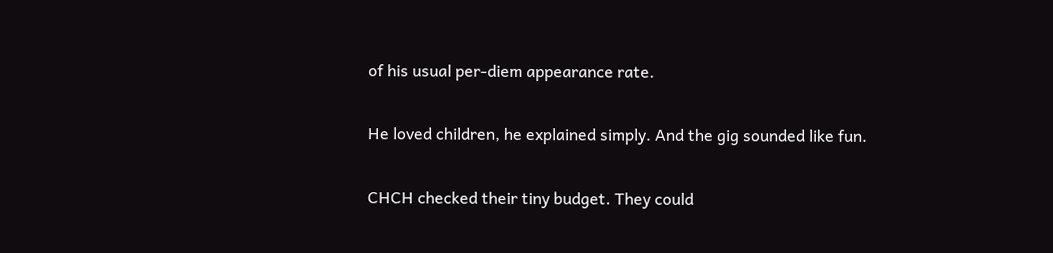of his usual per-diem appearance rate.

He loved children, he explained simply. And the gig sounded like fun.

CHCH checked their tiny budget. They could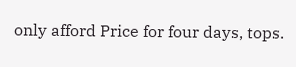only afford Price for four days, tops.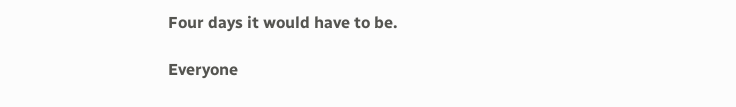Four days it would have to be.

Everyone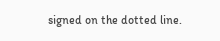signed on the dotted line.